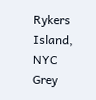Rykers Island, NYC
Grey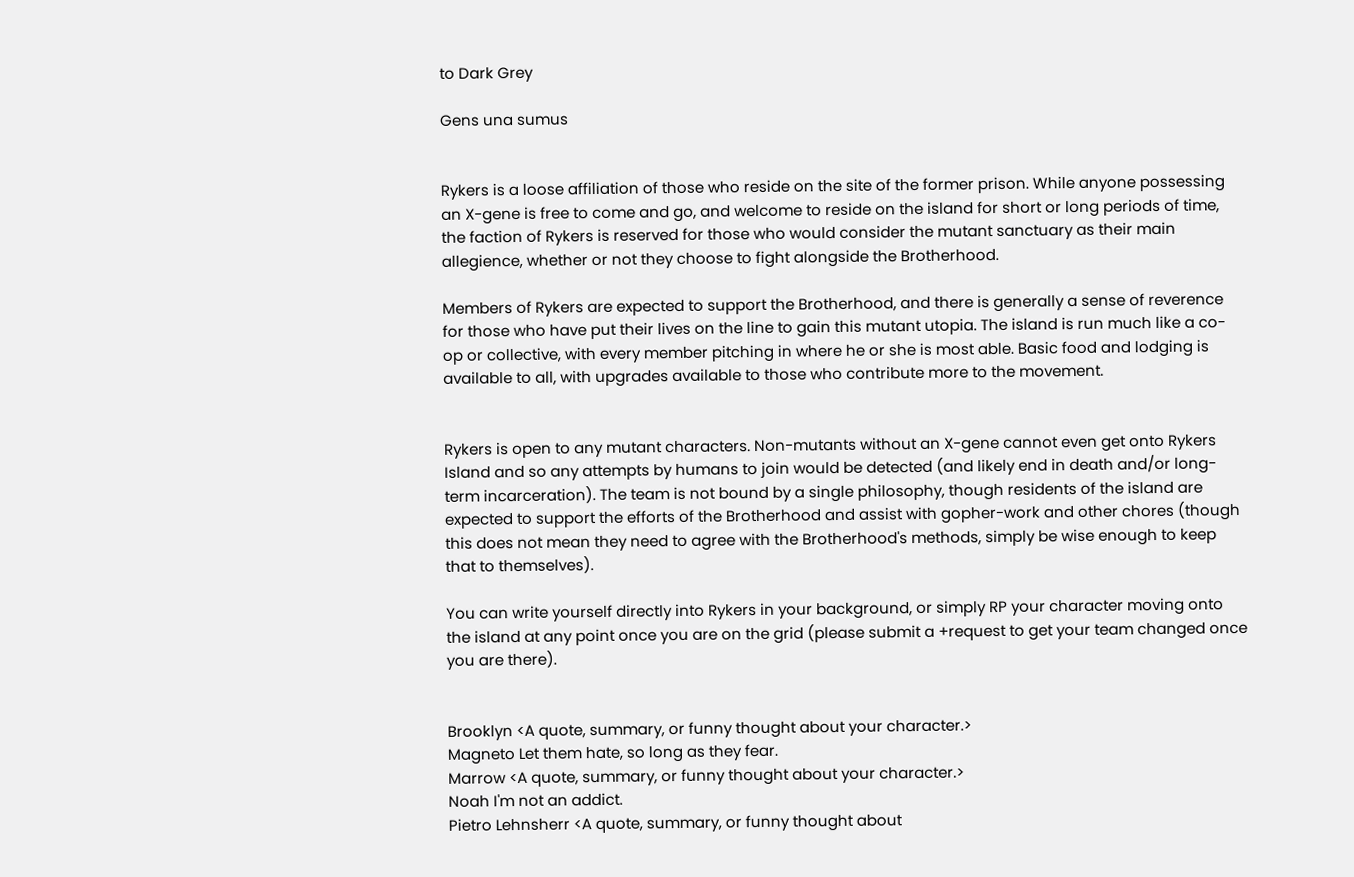to Dark Grey

Gens una sumus


Rykers is a loose affiliation of those who reside on the site of the former prison. While anyone possessing an X-gene is free to come and go, and welcome to reside on the island for short or long periods of time, the faction of Rykers is reserved for those who would consider the mutant sanctuary as their main allegience, whether or not they choose to fight alongside the Brotherhood.

Members of Rykers are expected to support the Brotherhood, and there is generally a sense of reverence for those who have put their lives on the line to gain this mutant utopia. The island is run much like a co-op or collective, with every member pitching in where he or she is most able. Basic food and lodging is available to all, with upgrades available to those who contribute more to the movement.


Rykers is open to any mutant characters. Non-mutants without an X-gene cannot even get onto Rykers Island and so any attempts by humans to join would be detected (and likely end in death and/or long-term incarceration). The team is not bound by a single philosophy, though residents of the island are expected to support the efforts of the Brotherhood and assist with gopher-work and other chores (though this does not mean they need to agree with the Brotherhood's methods, simply be wise enough to keep that to themselves).

You can write yourself directly into Rykers in your background, or simply RP your character moving onto the island at any point once you are on the grid (please submit a +request to get your team changed once you are there).


Brooklyn <A quote, summary, or funny thought about your character.>
Magneto Let them hate, so long as they fear.
Marrow <A quote, summary, or funny thought about your character.>
Noah I'm not an addict.
Pietro Lehnsherr <A quote, summary, or funny thought about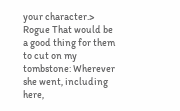your character.>
Rogue That would be a good thing for them to cut on my tombstone: Wherever she went, including here,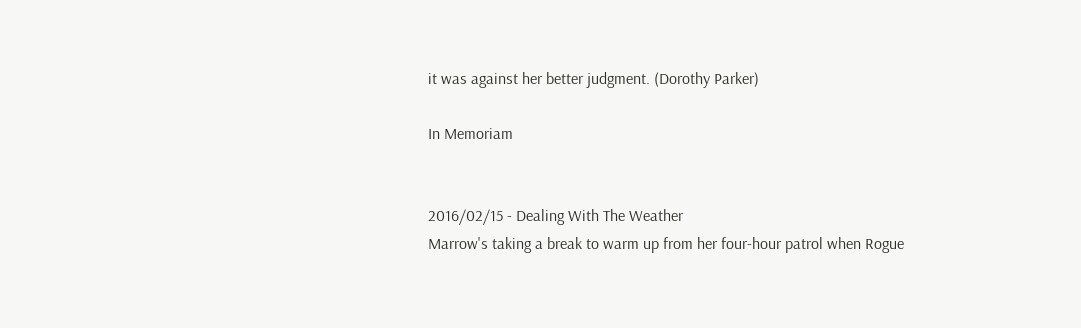it was against her better judgment. (Dorothy Parker)

In Memoriam


2016/02/15 - Dealing With The Weather
Marrow's taking a break to warm up from her four-hour patrol when Rogue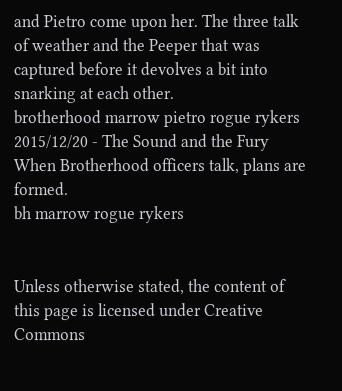and Pietro come upon her. The three talk of weather and the Peeper that was captured before it devolves a bit into snarking at each other.
brotherhood marrow pietro rogue rykers
2015/12/20 - The Sound and the Fury
When Brotherhood officers talk, plans are formed.
bh marrow rogue rykers


Unless otherwise stated, the content of this page is licensed under Creative Commons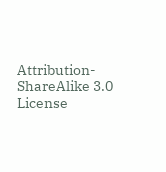Attribution-ShareAlike 3.0 License